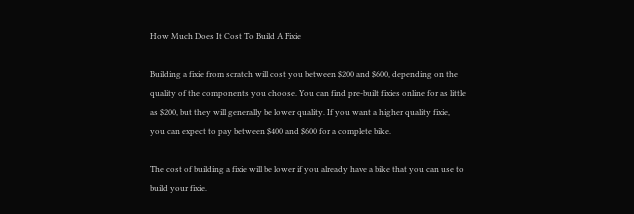How Much Does It Cost To Build A Fixie

Building a fixie from scratch will cost you between $200 and $600, depending on the quality of the components you choose. You can find pre-built fixies online for as little as $200, but they will generally be lower quality. If you want a higher quality fixie, you can expect to pay between $400 and $600 for a complete bike.

The cost of building a fixie will be lower if you already have a bike that you can use to build your fixie.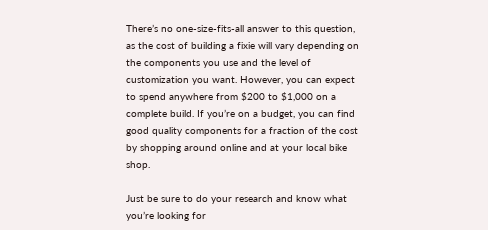There’s no one-size-fits-all answer to this question, as the cost of building a fixie will vary depending on the components you use and the level of customization you want. However, you can expect to spend anywhere from $200 to $1,000 on a complete build. If you’re on a budget, you can find good quality components for a fraction of the cost by shopping around online and at your local bike shop.

Just be sure to do your research and know what you’re looking for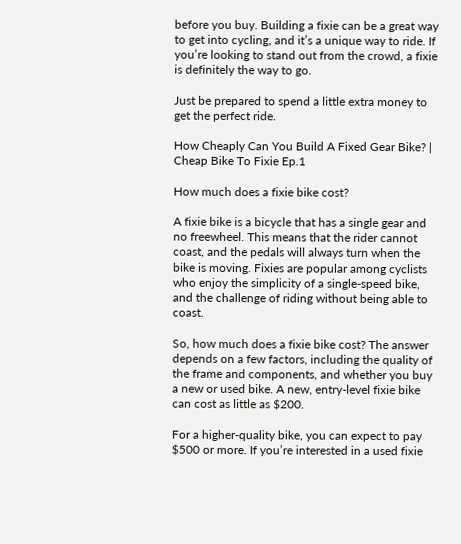before you buy. Building a fixie can be a great way to get into cycling, and it’s a unique way to ride. If you’re looking to stand out from the crowd, a fixie is definitely the way to go.

Just be prepared to spend a little extra money to get the perfect ride.

How Cheaply Can You Build A Fixed Gear Bike? | Cheap Bike To Fixie Ep.1

How much does a fixie bike cost?

A fixie bike is a bicycle that has a single gear and no freewheel. This means that the rider cannot coast, and the pedals will always turn when the bike is moving. Fixies are popular among cyclists who enjoy the simplicity of a single-speed bike, and the challenge of riding without being able to coast.

So, how much does a fixie bike cost? The answer depends on a few factors, including the quality of the frame and components, and whether you buy a new or used bike. A new, entry-level fixie bike can cost as little as $200.

For a higher-quality bike, you can expect to pay $500 or more. If you’re interested in a used fixie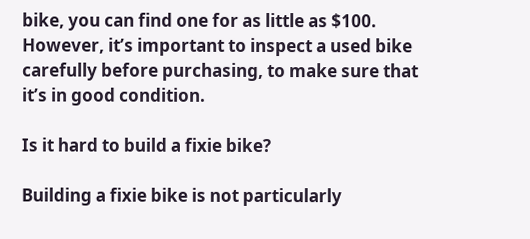bike, you can find one for as little as $100. However, it’s important to inspect a used bike carefully before purchasing, to make sure that it’s in good condition.

Is it hard to build a fixie bike?

Building a fixie bike is not particularly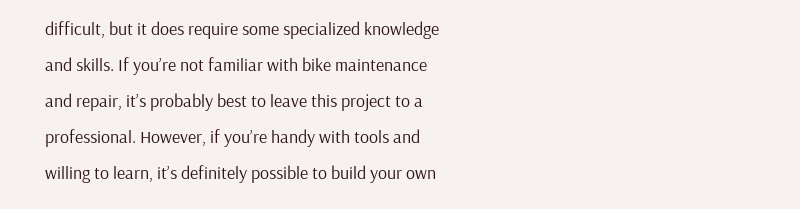difficult, but it does require some specialized knowledge and skills. If you’re not familiar with bike maintenance and repair, it’s probably best to leave this project to a professional. However, if you’re handy with tools and willing to learn, it’s definitely possible to build your own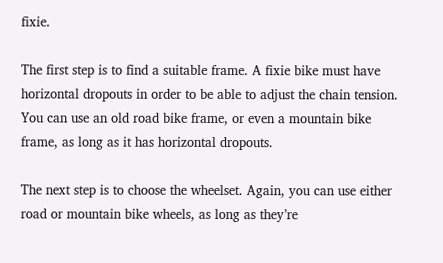fixie.

The first step is to find a suitable frame. A fixie bike must have horizontal dropouts in order to be able to adjust the chain tension. You can use an old road bike frame, or even a mountain bike frame, as long as it has horizontal dropouts.

The next step is to choose the wheelset. Again, you can use either road or mountain bike wheels, as long as they’re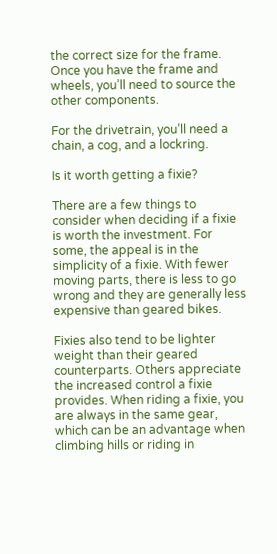the correct size for the frame. Once you have the frame and wheels, you’ll need to source the other components.

For the drivetrain, you’ll need a chain, a cog, and a lockring.

Is it worth getting a fixie?

There are a few things to consider when deciding if a fixie is worth the investment. For some, the appeal is in the simplicity of a fixie. With fewer moving parts, there is less to go wrong and they are generally less expensive than geared bikes.

Fixies also tend to be lighter weight than their geared counterparts. Others appreciate the increased control a fixie provides. When riding a fixie, you are always in the same gear, which can be an advantage when climbing hills or riding in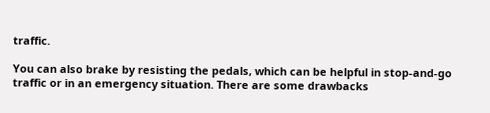traffic.

You can also brake by resisting the pedals, which can be helpful in stop-and-go traffic or in an emergency situation. There are some drawbacks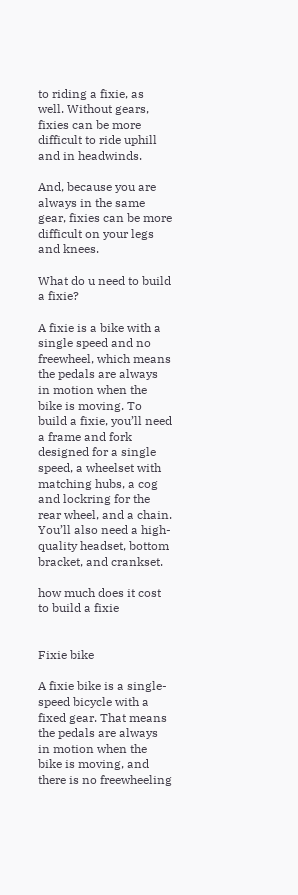to riding a fixie, as well. Without gears, fixies can be more difficult to ride uphill and in headwinds.

And, because you are always in the same gear, fixies can be more difficult on your legs and knees.

What do u need to build a fixie?

A fixie is a bike with a single speed and no freewheel, which means the pedals are always in motion when the bike is moving. To build a fixie, you’ll need a frame and fork designed for a single speed, a wheelset with matching hubs, a cog and lockring for the rear wheel, and a chain. You’ll also need a high-quality headset, bottom bracket, and crankset.

how much does it cost to build a fixie


Fixie bike

A fixie bike is a single-speed bicycle with a fixed gear. That means the pedals are always in motion when the bike is moving, and there is no freewheeling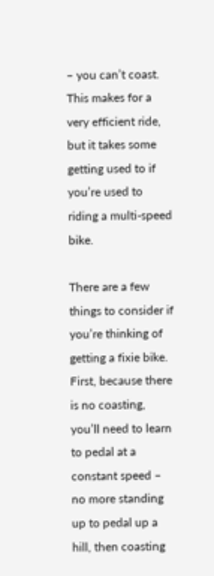– you can’t coast. This makes for a very efficient ride, but it takes some getting used to if you’re used to riding a multi-speed bike.

There are a few things to consider if you’re thinking of getting a fixie bike. First, because there is no coasting, you’ll need to learn to pedal at a constant speed – no more standing up to pedal up a hill, then coasting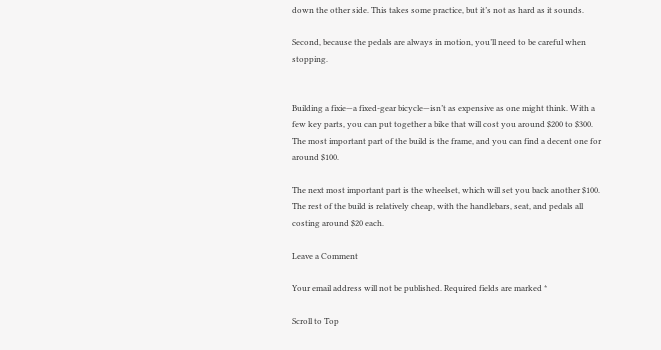down the other side. This takes some practice, but it’s not as hard as it sounds.

Second, because the pedals are always in motion, you’ll need to be careful when stopping.


Building a fixie—a fixed-gear bicycle—isn’t as expensive as one might think. With a few key parts, you can put together a bike that will cost you around $200 to $300. The most important part of the build is the frame, and you can find a decent one for around $100.

The next most important part is the wheelset, which will set you back another $100. The rest of the build is relatively cheap, with the handlebars, seat, and pedals all costing around $20 each.

Leave a Comment

Your email address will not be published. Required fields are marked *

Scroll to Top